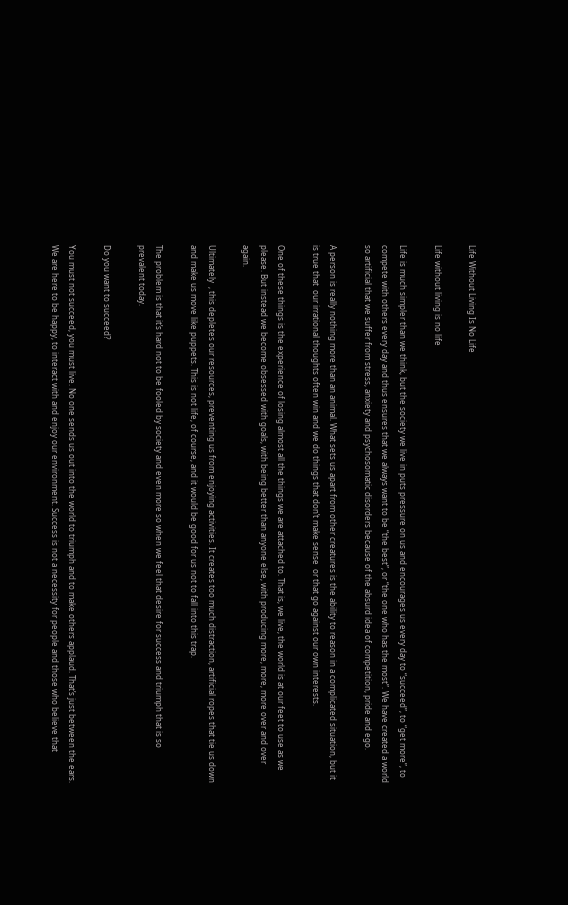Life Without Living Is No Life

Life without living is no life

Life is much simpler than we think, but the society we live in puts pressure on us and encourages us every day to “succeed”, to “get more”, to compete with others every day and thus ensures that we always want to be “the best”, or “the one who has the most”. We have created a world so artificial that we suffer from stress, anxiety and psychosomatic disorders because of the absurd idea of competition, pride and ego.

A person is really nothing more than an animal. What sets us apart from other creatures is the ability to reason in a complicated situation, but it is true that  our irrational thoughts often win and we do things that don’t make sense  or that go against our own interests.

One of these things is the experience of losing almost all the things we are attached to. That is, we live, the world is at our feet to use as we please. But instead we become obsessed with goals, with being better than anyone else, with producing more, more, more over and over again.

Ultimately  , this depletes our resources, preventing us from enjoying activities. It creates too much distraction, artificial ropes that tie us down and make us move like puppets. This is not life, of course, and it would be good for us not to fall into this trap.

The problem is that it’s hard not to be fooled by society and even more so when we feel that desire for success and triumph that is so prevalent today.

Do you want to succeed?

You must not succeed, you must live. No one sends us out into the world to triumph and to make others applaud. That’s just between the ears. We are here to be happy, to interact with and enjoy our environment. Success is not a necessity for people and those who believe that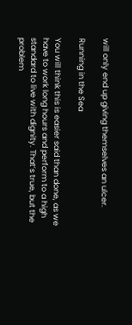will only end up giving themselves an ulcer.

Running in the Sea

You will think this is easier said than done, as we have to work long hours and perform to a high standard to live with dignity. That’s true, but the problem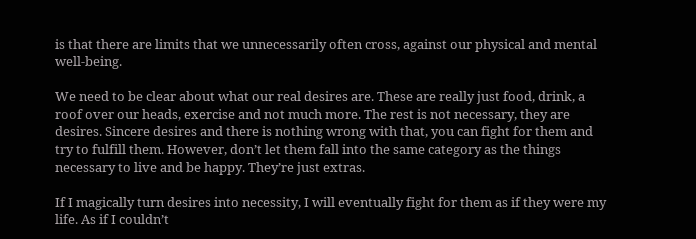is that there are limits that we unnecessarily often cross, against our physical and mental well-being.

We need to be clear about what our real desires are. These are really just food, drink, a roof over our heads, exercise and not much more. The rest is not necessary, they are desires. Sincere desires and there is nothing wrong with that, you can fight for them and try to fulfill them. However, don’t let them fall into the same category as the things necessary to live and be happy. They’re just extras.

If I magically turn desires into necessity, I will eventually fight for them as if they were my life. As if I couldn’t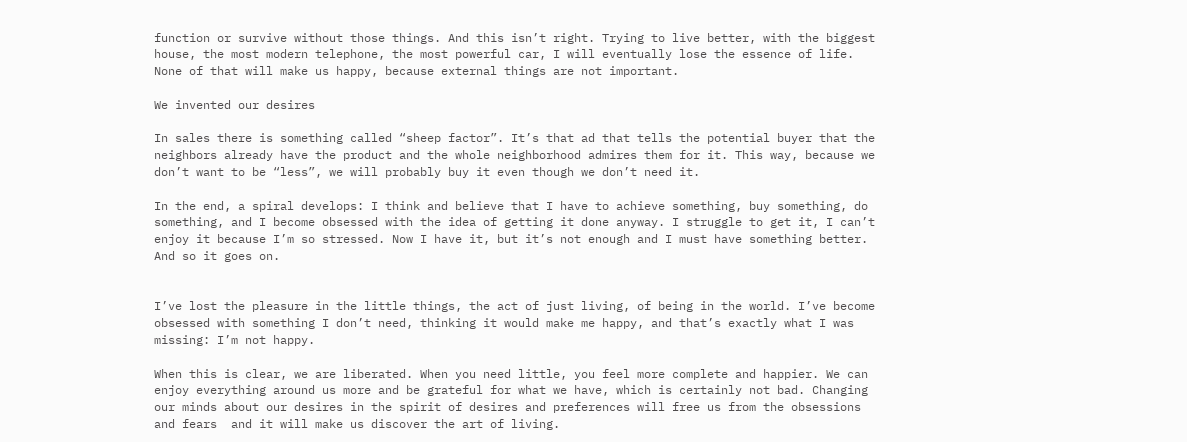function or survive without those things. And this isn’t right. Trying to live better, with the biggest house, the most modern telephone, the most powerful car, I will eventually lose the essence of life. None of that will make us happy, because external things are not important.

We invented our desires

In sales there is something called “sheep factor”. It’s that ad that tells the potential buyer that the neighbors already have the product and the whole neighborhood admires them for it. This way, because we don’t want to be “less”, we will probably buy it even though we don’t need it.

In the end, a spiral develops: I think and believe that I have to achieve something, buy something, do something, and I become obsessed with the idea of getting it done anyway. I struggle to get it, I can’t enjoy it because I’m so stressed. Now I have it, but it’s not enough and I must have something better. And so it goes on.


I’ve lost the pleasure in the little things, the act of just living, of being in the world. I’ve become obsessed with something I don’t need, thinking it would make me happy, and that’s exactly what I was missing: I’m not happy.

When this is clear, we are liberated. When you need little, you feel more complete and happier. We can enjoy everything around us more and be grateful for what we have, which is certainly not bad. Changing our minds about our desires in the spirit of desires and preferences will free us from the obsessions and fears  and it will make us discover the art of living.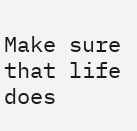Make sure that life does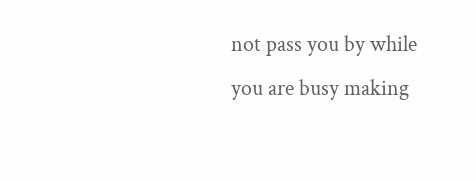not pass you by while you are busy making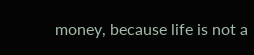money, because life is not a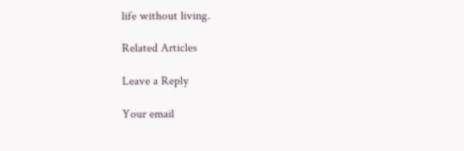life without living.

Related Articles

Leave a Reply

Your email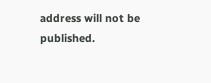address will not be published.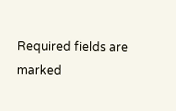Required fields are marked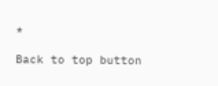*

Back to top button